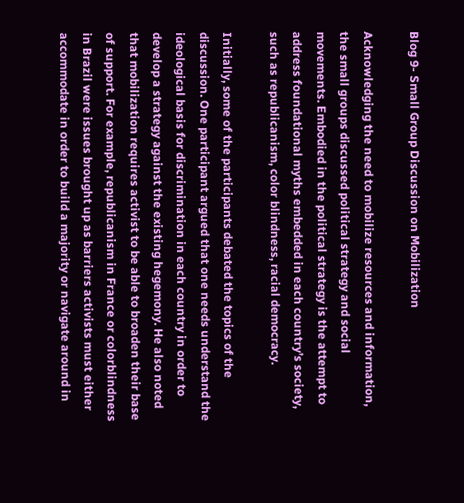Blog 9- Small Group Discussion on Mobilization

Acknowledging the need to mobilize resources and information, the small groups discussed political strategy and social movements. Embodied in the political strategy is the attempt to address foundational myths embedded in each country’s society, such as republicanism, color blindness, racial democracy.

Initially, some of the participants debated the topics of the discussion. One participant argued that one needs understand the ideological basis for discrimination in each country in order to develop a strategy against the existing hegemony. He also noted that mobilization requires activist to be able to broaden their base of support. For example, republicanism in France or colorblindness in Brazil were issues brought up as barriers activists must either accommodate in order to build a majority or navigate around in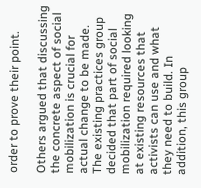order to prove their point.

Others argued that discussing the concrete aspect of social mobilization is crucial for actual change to be made.
The existing practices group decided that part of social mobilization required looking at existing resources that activists can use and what they need to build. In addition, this group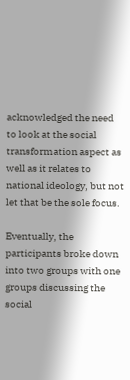acknowledged the need to look at the social transformation aspect as well as it relates to national ideology, but not let that be the sole focus.

Eventually, the participants broke down into two groups with one groups discussing the social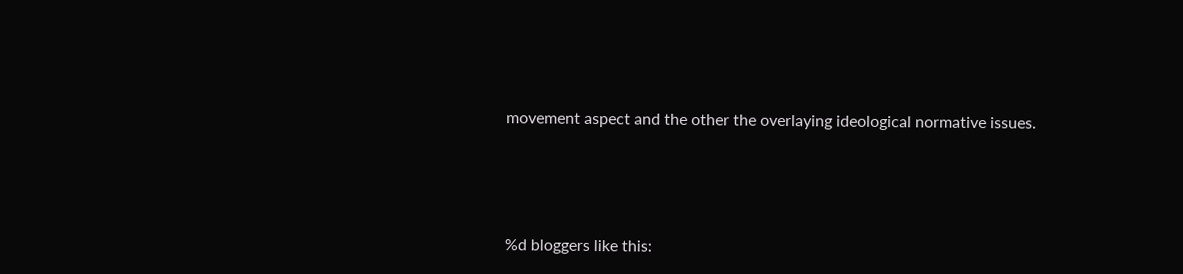movement aspect and the other the overlaying ideological normative issues.




%d bloggers like this: